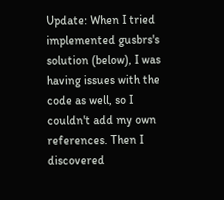Update: When I tried implemented gusbrs's solution (below), I was having issues with the code as well, so I couldn't add my own references. Then I discovered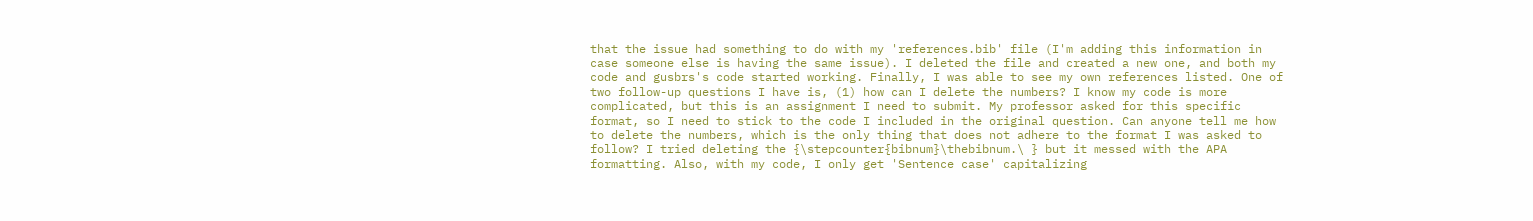that the issue had something to do with my 'references.bib' file (I'm adding this information in case someone else is having the same issue). I deleted the file and created a new one, and both my code and gusbrs's code started working. Finally, I was able to see my own references listed. One of two follow-up questions I have is, (1) how can I delete the numbers? I know my code is more complicated, but this is an assignment I need to submit. My professor asked for this specific format, so I need to stick to the code I included in the original question. Can anyone tell me how to delete the numbers, which is the only thing that does not adhere to the format I was asked to follow? I tried deleting the {\stepcounter{bibnum}\thebibnum.\ } but it messed with the APA formatting. Also, with my code, I only get 'Sentence case' capitalizing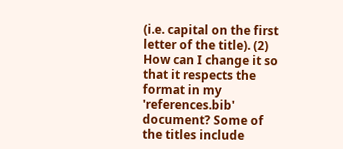(i.e. capital on the first letter of the title). (2) How can I change it so that it respects the format in my 'references.bib' document? Some of the titles include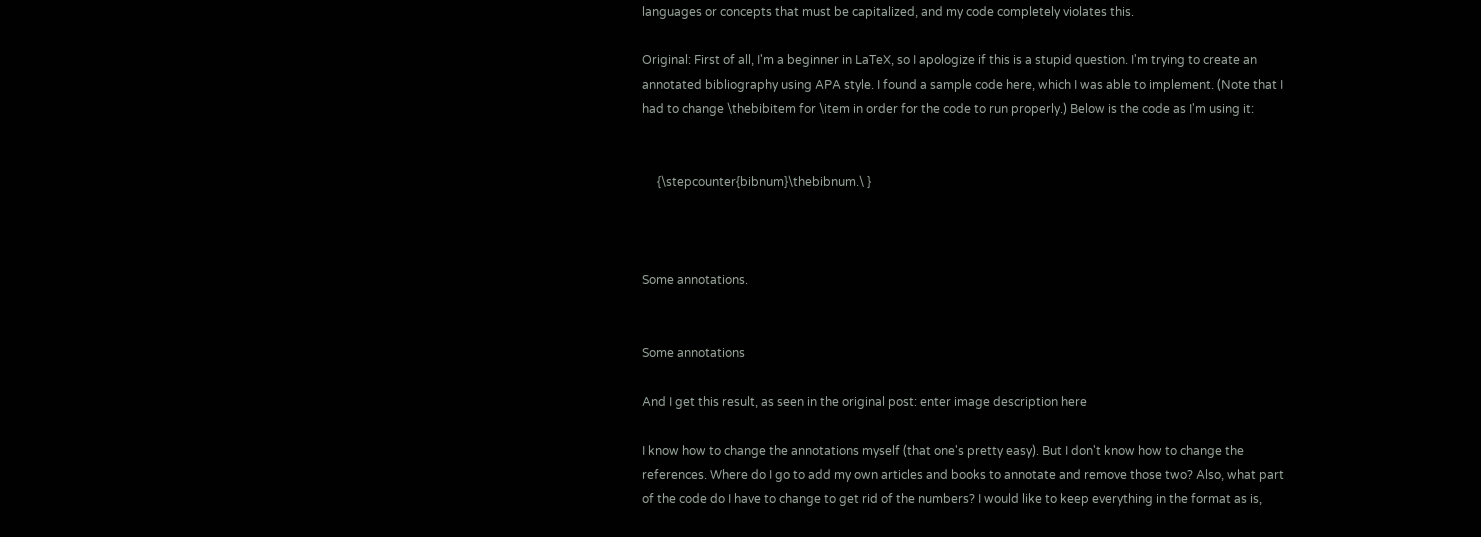languages or concepts that must be capitalized, and my code completely violates this.

Original: First of all, I'm a beginner in LaTeX, so I apologize if this is a stupid question. I'm trying to create an annotated bibliography using APA style. I found a sample code here, which I was able to implement. (Note that I had to change \thebibitem for \item in order for the code to run properly.) Below is the code as I'm using it:


     {\stepcounter{bibnum}\thebibnum.\ }



Some annotations.


Some annotations

And I get this result, as seen in the original post: enter image description here

I know how to change the annotations myself (that one's pretty easy). But I don't know how to change the references. Where do I go to add my own articles and books to annotate and remove those two? Also, what part of the code do I have to change to get rid of the numbers? I would like to keep everything in the format as is,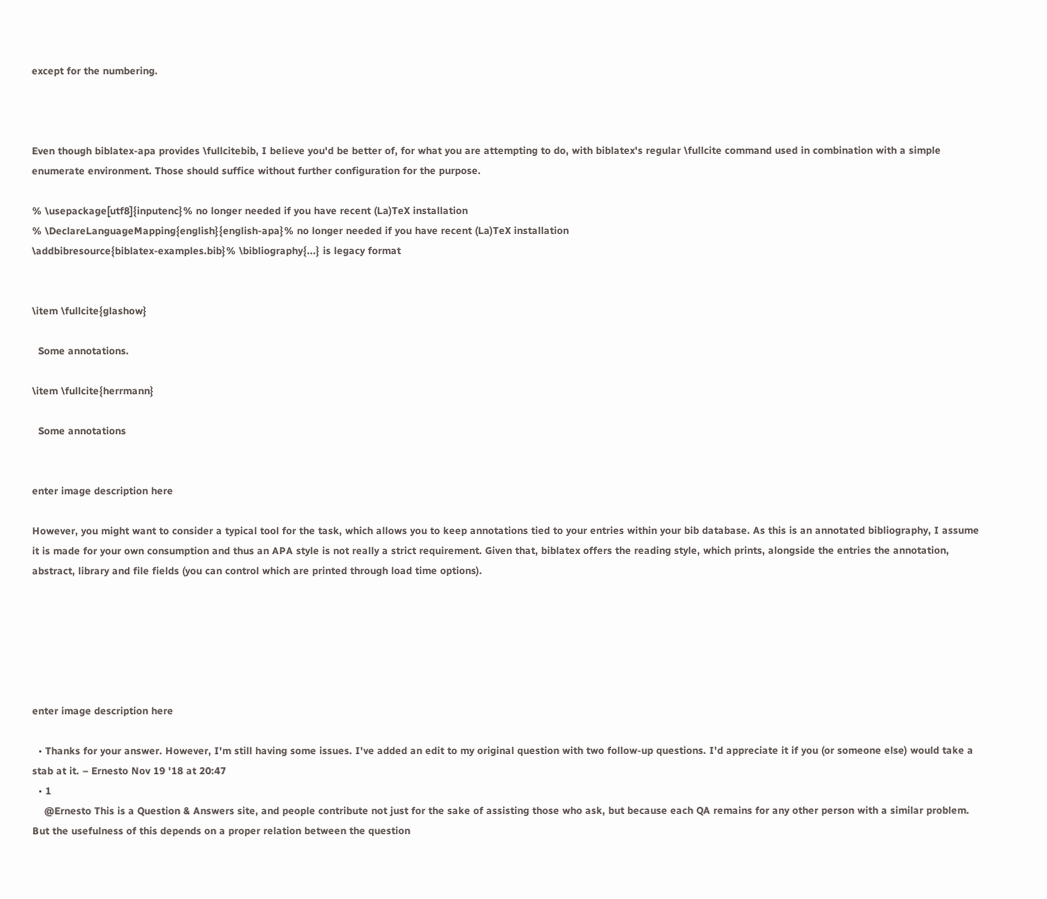except for the numbering.



Even though biblatex-apa provides \fullcitebib, I believe you'd be better of, for what you are attempting to do, with biblatex's regular \fullcite command used in combination with a simple enumerate environment. Those should suffice without further configuration for the purpose.

% \usepackage[utf8]{inputenc}% no longer needed if you have recent (La)TeX installation
% \DeclareLanguageMapping{english}{english-apa}% no longer needed if you have recent (La)TeX installation
\addbibresource{biblatex-examples.bib}% \bibliography{...} is legacy format


\item \fullcite{glashow}

  Some annotations.

\item \fullcite{herrmann}

  Some annotations


enter image description here

However, you might want to consider a typical tool for the task, which allows you to keep annotations tied to your entries within your bib database. As this is an annotated bibliography, I assume it is made for your own consumption and thus an APA style is not really a strict requirement. Given that, biblatex offers the reading style, which prints, alongside the entries the annotation, abstract, library and file fields (you can control which are printed through load time options).






enter image description here

  • Thanks for your answer. However, I'm still having some issues. I've added an edit to my original question with two follow-up questions. I'd appreciate it if you (or someone else) would take a stab at it. – Ernesto Nov 19 '18 at 20:47
  • 1
    @Ernesto This is a Question & Answers site, and people contribute not just for the sake of assisting those who ask, but because each QA remains for any other person with a similar problem. But the usefulness of this depends on a proper relation between the question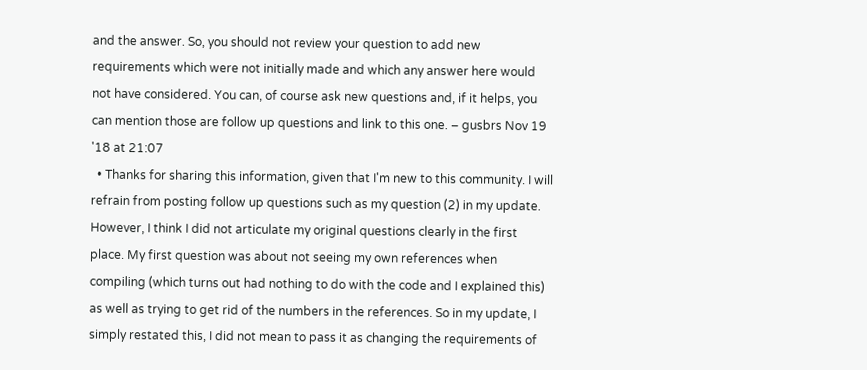and the answer. So, you should not review your question to add new requirements which were not initially made and which any answer here would not have considered. You can, of course ask new questions and, if it helps, you can mention those are follow up questions and link to this one. – gusbrs Nov 19 '18 at 21:07
  • Thanks for sharing this information, given that I'm new to this community. I will refrain from posting follow up questions such as my question (2) in my update. However, I think I did not articulate my original questions clearly in the first place. My first question was about not seeing my own references when compiling (which turns out had nothing to do with the code and I explained this) as well as trying to get rid of the numbers in the references. So in my update, I simply restated this, I did not mean to pass it as changing the requirements of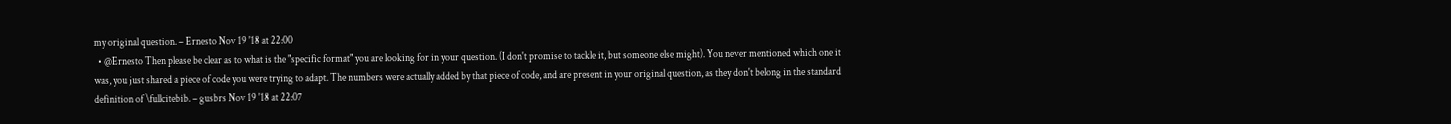my original question. – Ernesto Nov 19 '18 at 22:00
  • @Ernesto Then please be clear as to what is the "specific format" you are looking for in your question. (I don't promise to tackle it, but someone else might). You never mentioned which one it was, you just shared a piece of code you were trying to adapt. The numbers were actually added by that piece of code, and are present in your original question, as they don't belong in the standard definition of \fullcitebib. – gusbrs Nov 19 '18 at 22:07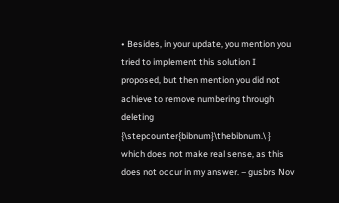• Besides, in your update, you mention you tried to implement this solution I proposed, but then mention you did not achieve to remove numbering through deleting {\stepcounter{bibnum}\thebibnum.\ } which does not make real sense, as this does not occur in my answer. – gusbrs Nov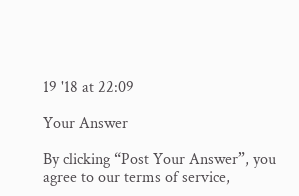19 '18 at 22:09

Your Answer

By clicking “Post Your Answer”, you agree to our terms of service,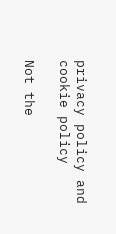privacy policy and cookie policy

Not the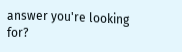answer you're looking for?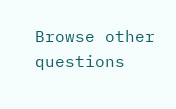Browse other questions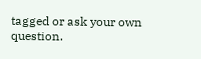tagged or ask your own question.